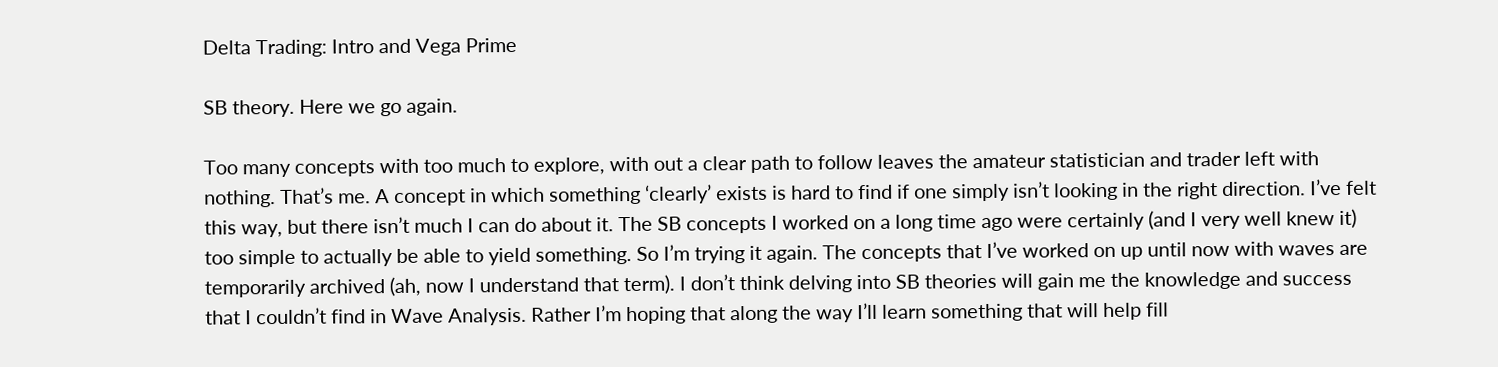Delta Trading: Intro and Vega Prime

SB theory. Here we go again.

Too many concepts with too much to explore, with out a clear path to follow leaves the amateur statistician and trader left with nothing. That’s me. A concept in which something ‘clearly’ exists is hard to find if one simply isn’t looking in the right direction. I’ve felt this way, but there isn’t much I can do about it. The SB concepts I worked on a long time ago were certainly (and I very well knew it) too simple to actually be able to yield something. So I’m trying it again. The concepts that I’ve worked on up until now with waves are temporarily archived (ah, now I understand that term). I don’t think delving into SB theories will gain me the knowledge and success that I couldn’t find in Wave Analysis. Rather I’m hoping that along the way I’ll learn something that will help fill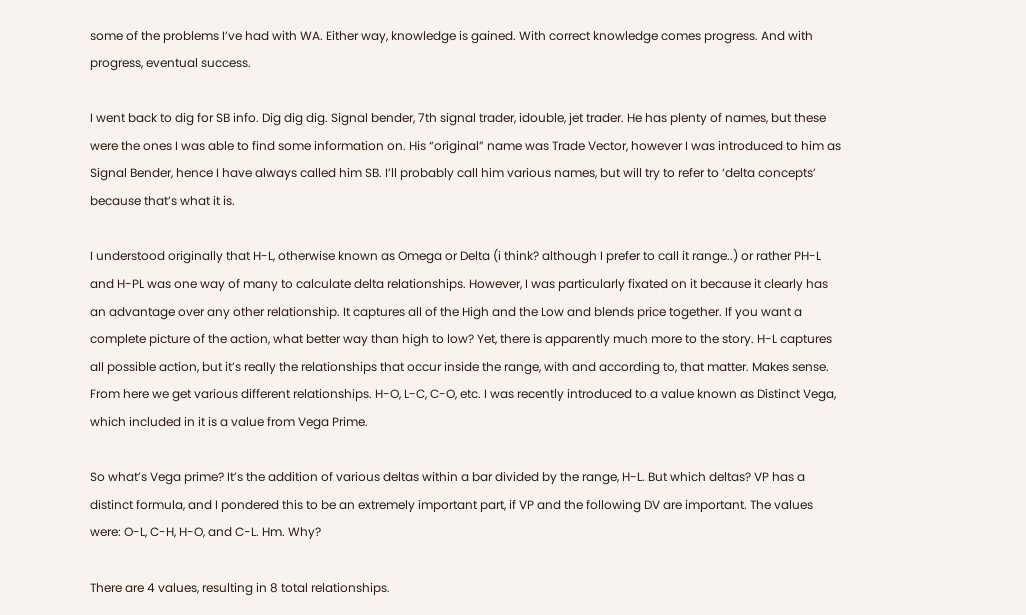some of the problems I’ve had with WA. Either way, knowledge is gained. With correct knowledge comes progress. And with progress, eventual success.

I went back to dig for SB info. Dig dig dig. Signal bender, 7th signal trader, idouble, jet trader. He has plenty of names, but these were the ones I was able to find some information on. His “original” name was Trade Vector, however I was introduced to him as Signal Bender, hence I have always called him SB. I’ll probably call him various names, but will try to refer to ‘delta concepts’ because that’s what it is.

I understood originally that H-L, otherwise known as Omega or Delta (i think? although I prefer to call it range..) or rather PH-L and H-PL was one way of many to calculate delta relationships. However, I was particularly fixated on it because it clearly has an advantage over any other relationship. It captures all of the High and the Low and blends price together. If you want a complete picture of the action, what better way than high to low? Yet, there is apparently much more to the story. H-L captures all possible action, but it’s really the relationships that occur inside the range, with and according to, that matter. Makes sense. From here we get various different relationships. H-O, L-C, C-O, etc. I was recently introduced to a value known as Distinct Vega, which included in it is a value from Vega Prime.

So what’s Vega prime? It’s the addition of various deltas within a bar divided by the range, H-L. But which deltas? VP has a distinct formula, and I pondered this to be an extremely important part, if VP and the following DV are important. The values were: O-L, C-H, H-O, and C-L. Hm. Why?

There are 4 values, resulting in 8 total relationships.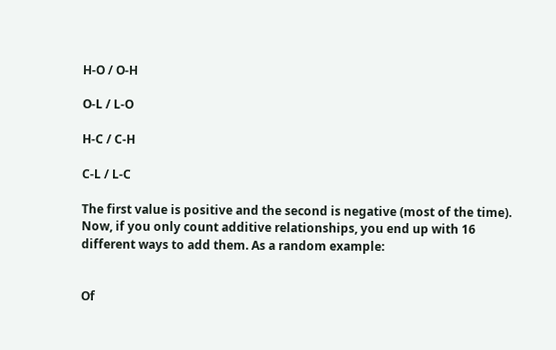H-O / O-H

O-L / L-O

H-C / C-H

C-L / L-C

The first value is positive and the second is negative (most of the time). Now, if you only count additive relationships, you end up with 16 different ways to add them. As a random example:


Of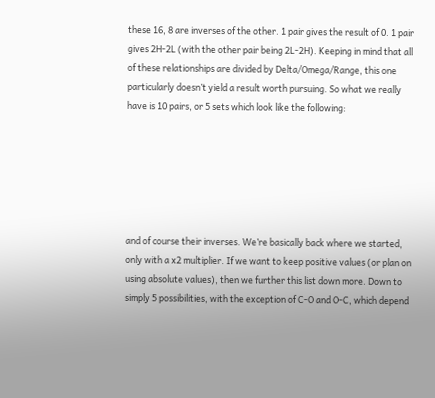these 16, 8 are inverses of the other. 1 pair gives the result of 0. 1 pair gives 2H-2L (with the other pair being 2L-2H). Keeping in mind that all of these relationships are divided by Delta/Omega/Range, this one particularly doesn’t yield a result worth pursuing. So what we really have is 10 pairs, or 5 sets which look like the following:






and of course their inverses. We’re basically back where we started, only with a x2 multiplier. If we want to keep positive values (or plan on using absolute values), then we further this list down more. Down to simply 5 possibilities, with the exception of C-O and O-C, which depend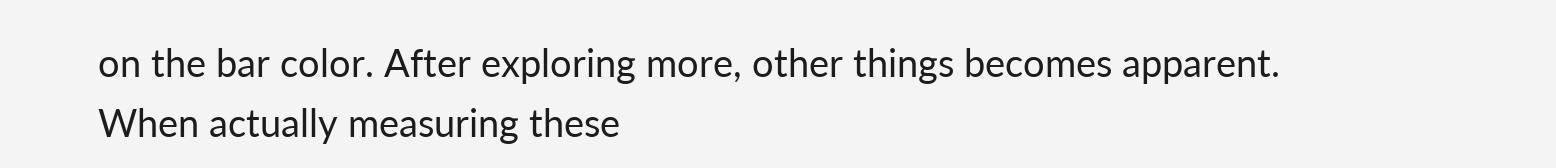on the bar color. After exploring more, other things becomes apparent. When actually measuring these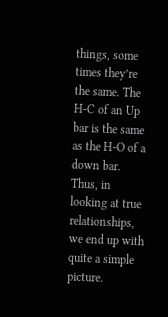things, some times they’re the same. The H-C of an Up bar is the same as the H-O of a down bar. Thus, in looking at true relationships, we end up with quite a simple picture.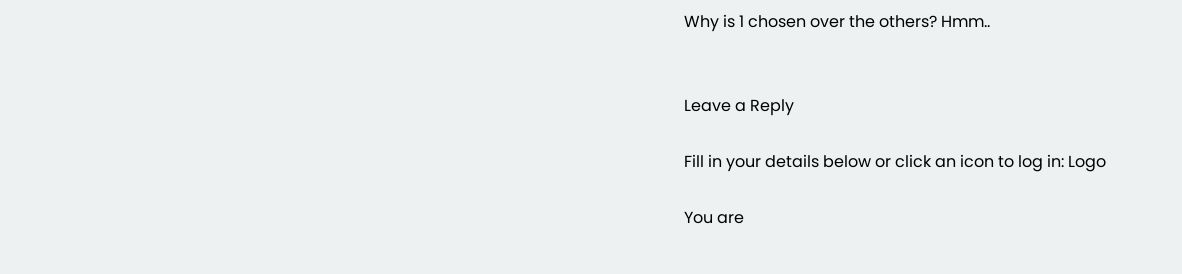Why is 1 chosen over the others? Hmm..


Leave a Reply

Fill in your details below or click an icon to log in: Logo

You are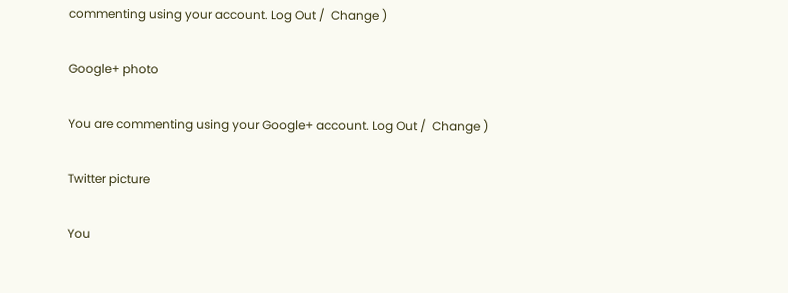commenting using your account. Log Out /  Change )

Google+ photo

You are commenting using your Google+ account. Log Out /  Change )

Twitter picture

You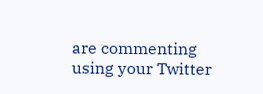are commenting using your Twitter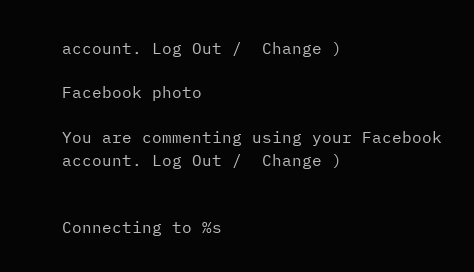account. Log Out /  Change )

Facebook photo

You are commenting using your Facebook account. Log Out /  Change )


Connecting to %s